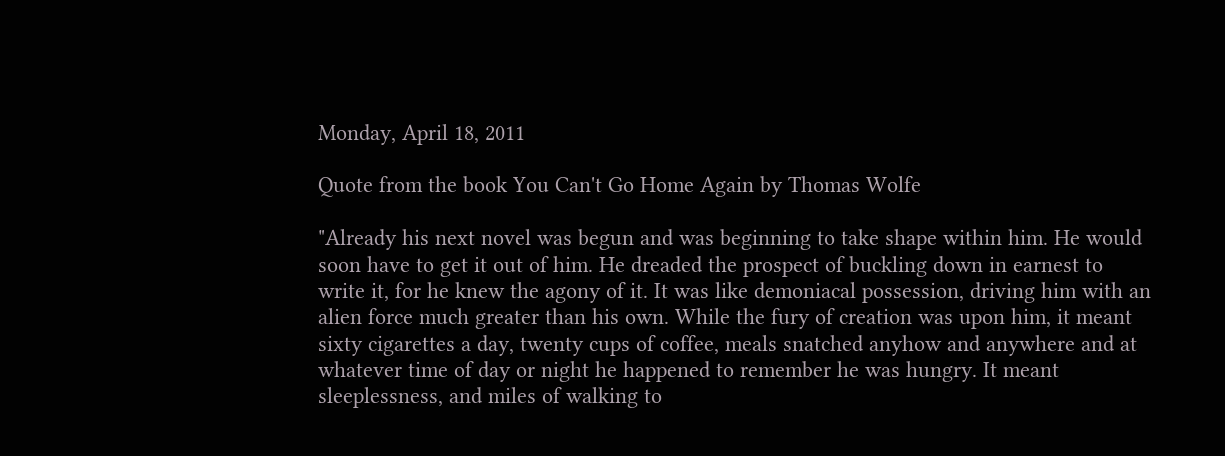Monday, April 18, 2011

Quote from the book You Can't Go Home Again by Thomas Wolfe

"Already his next novel was begun and was beginning to take shape within him. He would soon have to get it out of him. He dreaded the prospect of buckling down in earnest to write it, for he knew the agony of it. It was like demoniacal possession, driving him with an alien force much greater than his own. While the fury of creation was upon him, it meant sixty cigarettes a day, twenty cups of coffee, meals snatched anyhow and anywhere and at whatever time of day or night he happened to remember he was hungry. It meant sleeplessness, and miles of walking to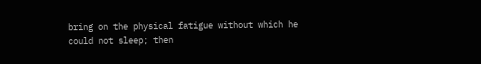bring on the physical fatigue without which he could not sleep; then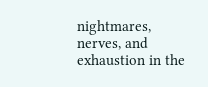nightmares, nerves, and exhaustion in the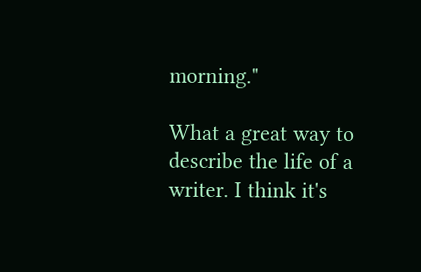morning."

What a great way to describe the life of a writer. I think it's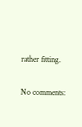rather fitting.

No comments: